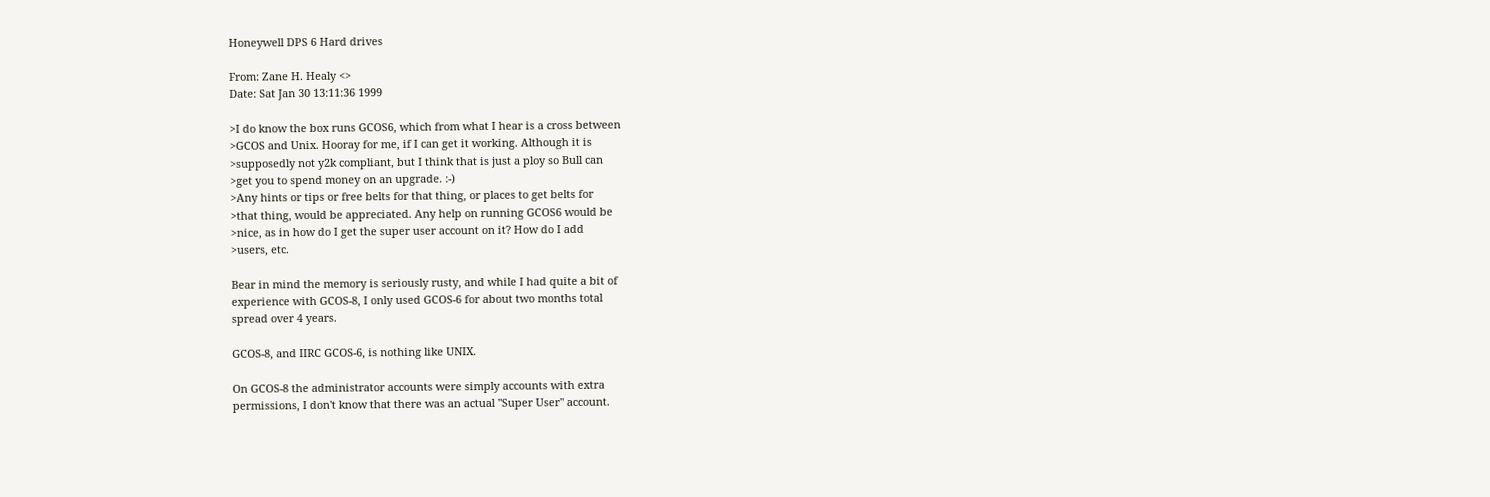Honeywell DPS 6 Hard drives

From: Zane H. Healy <>
Date: Sat Jan 30 13:11:36 1999

>I do know the box runs GCOS6, which from what I hear is a cross between
>GCOS and Unix. Hooray for me, if I can get it working. Although it is
>supposedly not y2k compliant, but I think that is just a ploy so Bull can
>get you to spend money on an upgrade. :-)
>Any hints or tips or free belts for that thing, or places to get belts for
>that thing, would be appreciated. Any help on running GCOS6 would be
>nice, as in how do I get the super user account on it? How do I add
>users, etc.

Bear in mind the memory is seriously rusty, and while I had quite a bit of
experience with GCOS-8, I only used GCOS-6 for about two months total
spread over 4 years.

GCOS-8, and IIRC GCOS-6, is nothing like UNIX.

On GCOS-8 the administrator accounts were simply accounts with extra
permissions, I don't know that there was an actual "Super User" account.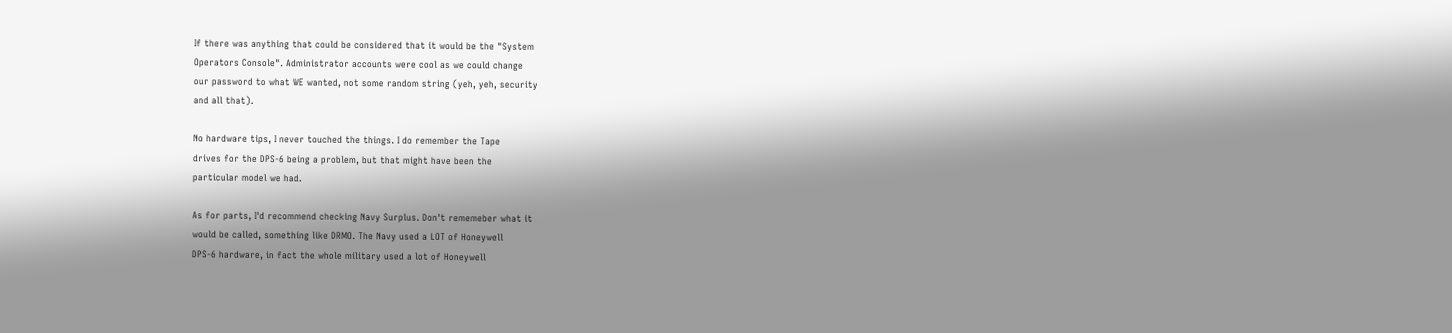If there was anything that could be considered that it would be the "System
Operators Console". Administrator accounts were cool as we could change
our password to what WE wanted, not some random string (yeh, yeh, security
and all that).

No hardware tips, I never touched the things. I do remember the Tape
drives for the DPS-6 being a problem, but that might have been the
particular model we had.

As for parts, I'd recommend checking Navy Surplus. Don't rememeber what it
would be called, something like DRMO. The Navy used a LOT of Honeywell
DPS-6 hardware, in fact the whole military used a lot of Honeywell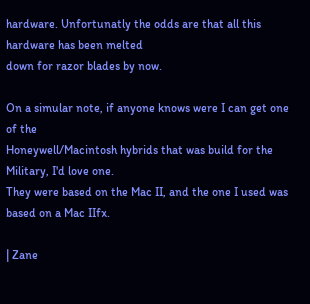hardware. Unfortunatly the odds are that all this hardware has been melted
down for razor blades by now.

On a simular note, if anyone knows were I can get one of the
Honeywell/Macintosh hybrids that was build for the Military, I'd love one.
They were based on the Mac II, and the one I used was based on a Mac IIfx.

| Zane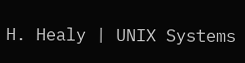H. Healy | UNIX Systems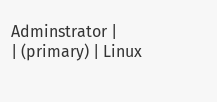Adminstrator |
| (primary) | Linux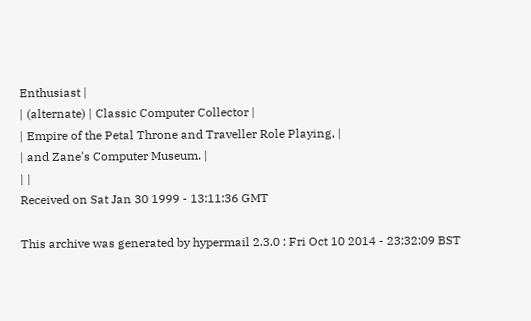Enthusiast |
| (alternate) | Classic Computer Collector |
| Empire of the Petal Throne and Traveller Role Playing, |
| and Zane's Computer Museum. |
| |
Received on Sat Jan 30 1999 - 13:11:36 GMT

This archive was generated by hypermail 2.3.0 : Fri Oct 10 2014 - 23:32:09 BST